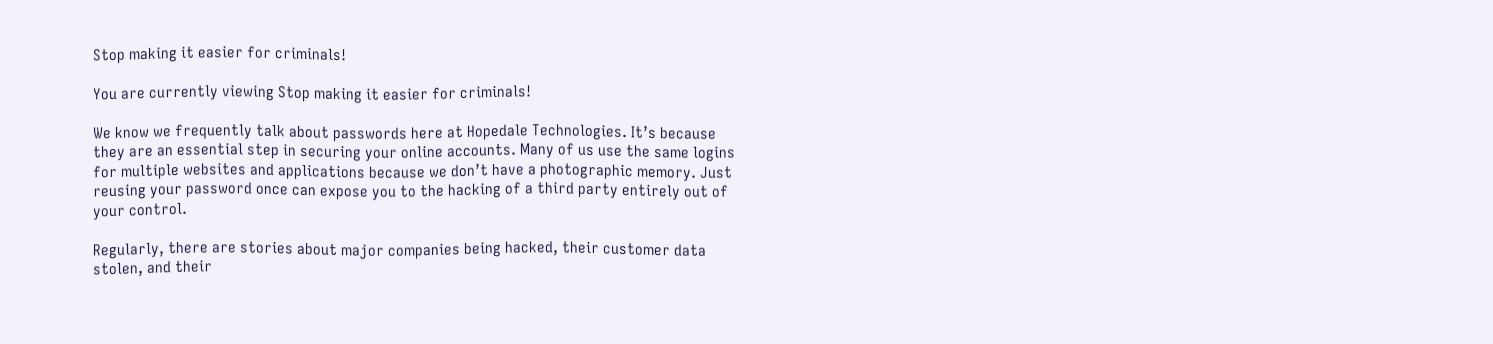Stop making it easier for criminals!

You are currently viewing Stop making it easier for criminals!

We know we frequently talk about passwords here at Hopedale Technologies. It’s because they are an essential step in securing your online accounts. Many of us use the same logins for multiple websites and applications because we don’t have a photographic memory. Just reusing your password once can expose you to the hacking of a third party entirely out of your control.

Regularly, there are stories about major companies being hacked, their customer data stolen, and their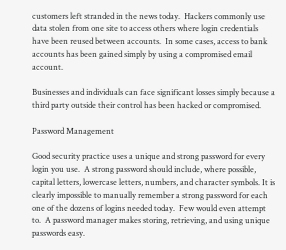customers left stranded in the news today.  Hackers commonly use data stolen from one site to access others where login credentials have been reused between accounts.  In some cases, access to bank accounts has been gained simply by using a compromised email account.

Businesses and individuals can face significant losses simply because a third party outside their control has been hacked or compromised.

Password Management

Good security practice uses a unique and strong password for every login you use.  A strong password should include, where possible, capital letters, lowercase letters, numbers, and character symbols. It is clearly impossible to manually remember a strong password for each one of the dozens of logins needed today.  Few would even attempt to.  A password manager makes storing, retrieving, and using unique passwords easy.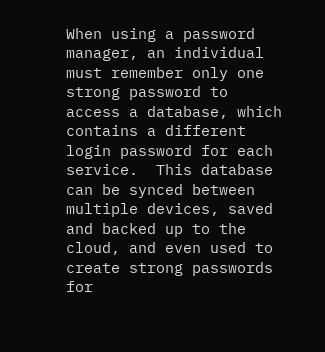When using a password manager, an individual must remember only one strong password to access a database, which contains a different login password for each service.  This database can be synced between multiple devices, saved and backed up to the cloud, and even used to create strong passwords for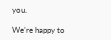you.

We’re happy to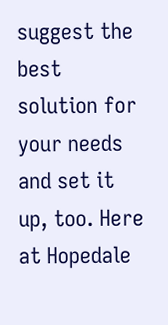suggest the best solution for your needs and set it up, too. Here at Hopedale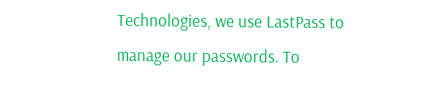Technologies, we use LastPass to manage our passwords. To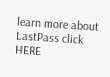learn more about LastPass click HERE